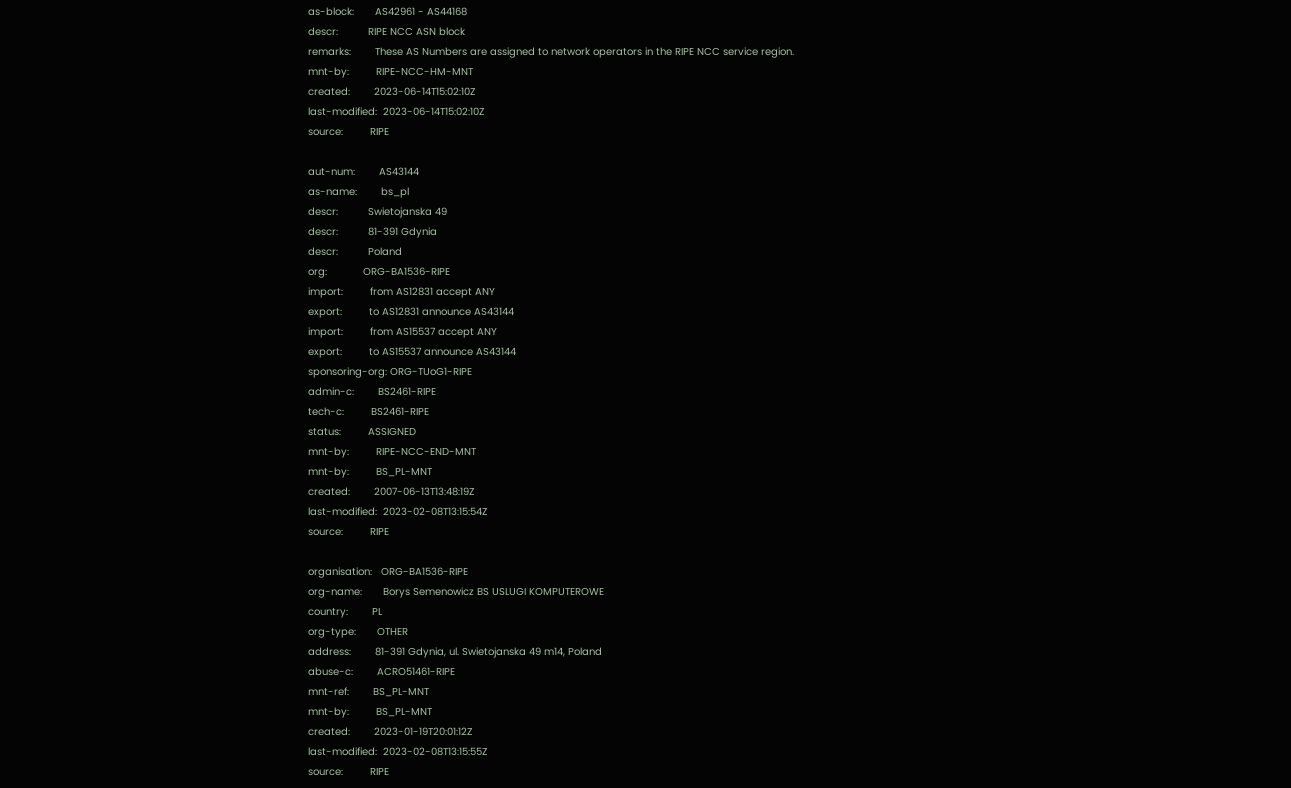as-block:       AS42961 - AS44168
descr:          RIPE NCC ASN block
remarks:        These AS Numbers are assigned to network operators in the RIPE NCC service region.
mnt-by:         RIPE-NCC-HM-MNT
created:        2023-06-14T15:02:10Z
last-modified:  2023-06-14T15:02:10Z
source:         RIPE

aut-num:        AS43144
as-name:        bs_pl
descr:          Swietojanska 49
descr:          81-391 Gdynia
descr:          Poland
org:            ORG-BA1536-RIPE
import:         from AS12831 accept ANY
export:         to AS12831 announce AS43144
import:         from AS15537 accept ANY
export:         to AS15537 announce AS43144
sponsoring-org: ORG-TUoG1-RIPE
admin-c:        BS2461-RIPE
tech-c:         BS2461-RIPE
status:         ASSIGNED
mnt-by:         RIPE-NCC-END-MNT
mnt-by:         BS_PL-MNT
created:        2007-06-13T13:48:19Z
last-modified:  2023-02-08T13:15:54Z
source:         RIPE

organisation:   ORG-BA1536-RIPE
org-name:       Borys Semenowicz BS USLUGI KOMPUTEROWE
country:        PL
org-type:       OTHER
address:        81-391 Gdynia, ul. Swietojanska 49 m14, Poland
abuse-c:        ACRO51461-RIPE
mnt-ref:        BS_PL-MNT
mnt-by:         BS_PL-MNT
created:        2023-01-19T20:01:12Z
last-modified:  2023-02-08T13:15:55Z
source:         RIPE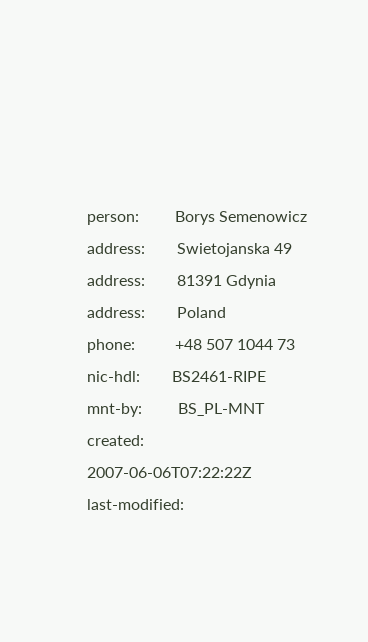person:         Borys Semenowicz
address:        Swietojanska 49
address:        81391 Gdynia
address:        Poland
phone:          +48 507 1044 73
nic-hdl:        BS2461-RIPE
mnt-by:         BS_PL-MNT
created:        2007-06-06T07:22:22Z
last-modified: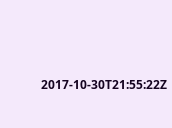2017-10-30T21:55:22Z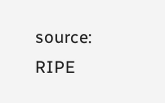source:         RIPE